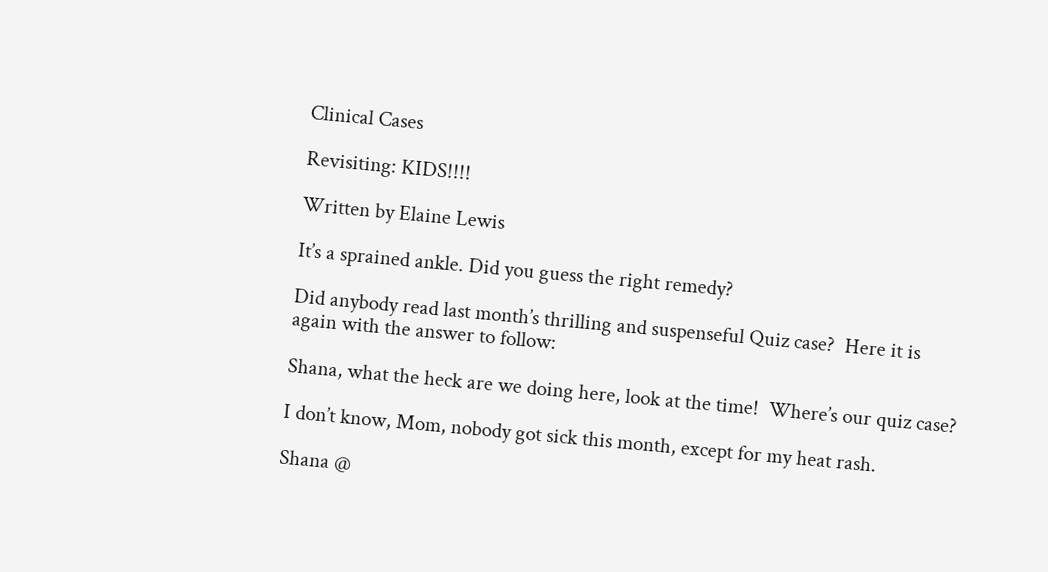Clinical Cases

Revisiting: KIDS!!!!

Written by Elaine Lewis

It’s a sprained ankle. Did you guess the right remedy?

Did anybody read last month’s thrilling and suspenseful Quiz case?  Here it is again with the answer to follow:

Shana, what the heck are we doing here, look at the time!  Where’s our quiz case?

I don’t know, Mom, nobody got sick this month, except for my heat rash.

Shana @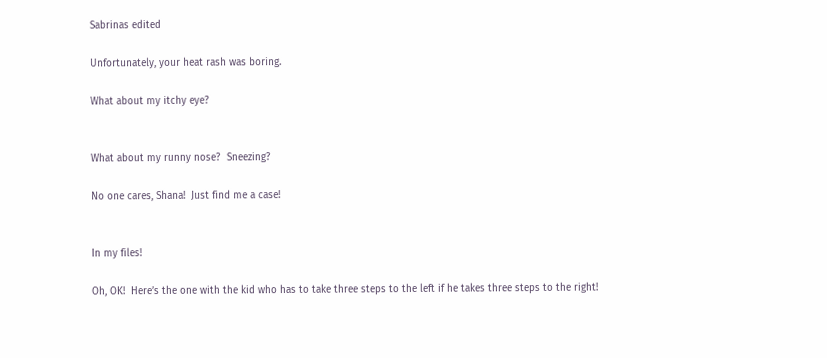Sabrinas edited

Unfortunately, your heat rash was boring.

What about my itchy eye?


What about my runny nose?  Sneezing?

No one cares, Shana!  Just find me a case!


In my files!

Oh, OK!  Here’s the one with the kid who has to take three steps to the left if he takes three steps to the right!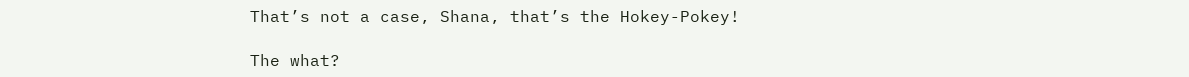That’s not a case, Shana, that’s the Hokey-Pokey!

The what?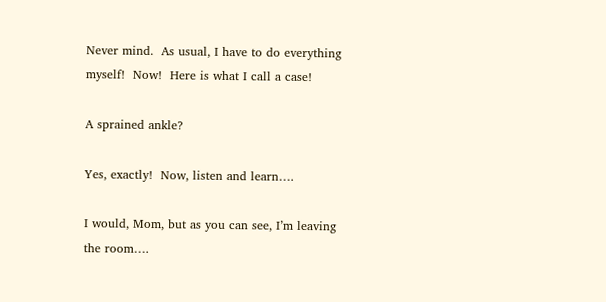Never mind.  As usual, I have to do everything myself!  Now!  Here is what I call a case!

A sprained ankle?

Yes, exactly!  Now, listen and learn….

I would, Mom, but as you can see, I’m leaving the room….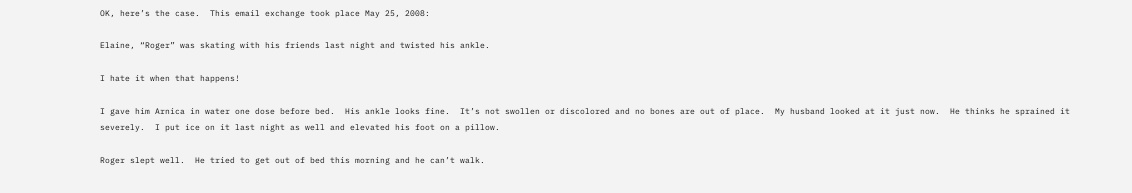OK, here’s the case.  This email exchange took place May 25, 2008:

Elaine, “Roger” was skating with his friends last night and twisted his ankle.

I hate it when that happens!

I gave him Arnica in water one dose before bed.  His ankle looks fine.  It’s not swollen or discolored and no bones are out of place.  My husband looked at it just now.  He thinks he sprained it severely.  I put ice on it last night as well and elevated his foot on a pillow.

Roger slept well.  He tried to get out of bed this morning and he can’t walk.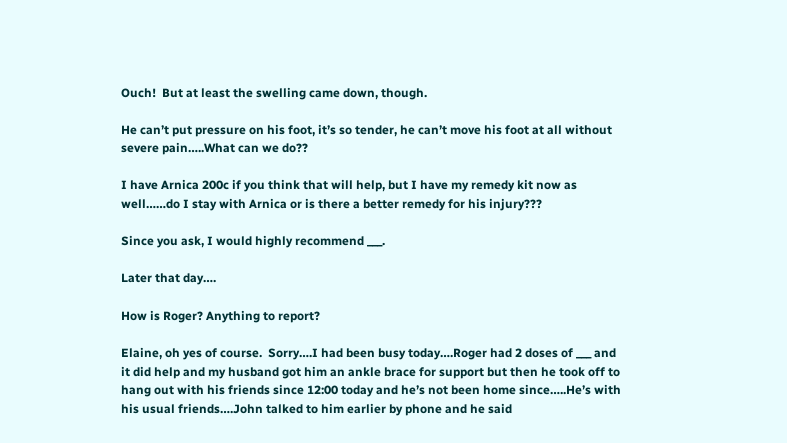Ouch!  But at least the swelling came down, though.

He can’t put pressure on his foot, it’s so tender, he can’t move his foot at all without severe pain…..What can we do??

I have Arnica 200c if you think that will help, but I have my remedy kit now as well……do I stay with Arnica or is there a better remedy for his injury???

Since you ask, I would highly recommend ___.

Later that day….

How is Roger? Anything to report?

Elaine, oh yes of course.  Sorry….I had been busy today….Roger had 2 doses of ___ and it did help and my husband got him an ankle brace for support but then he took off to hang out with his friends since 12:00 today and he’s not been home since…..He’s with his usual friends….John talked to him earlier by phone and he said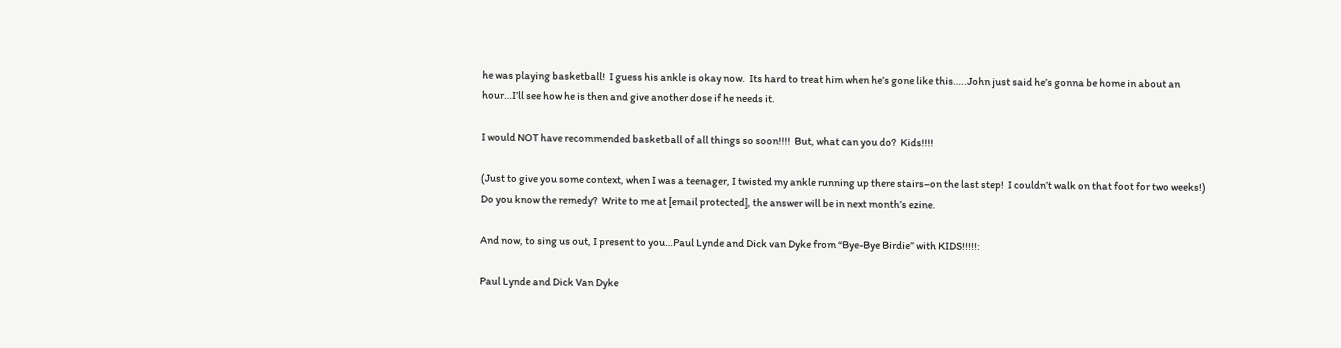he was playing basketball!  I guess his ankle is okay now.  Its hard to treat him when he’s gone like this…..John just said he’s gonna be home in about an hour…I’ll see how he is then and give another dose if he needs it.

I would NOT have recommended basketball of all things so soon!!!!  But, what can you do?  Kids!!!!

(Just to give you some context, when I was a teenager, I twisted my ankle running up there stairs–on the last step!  I couldn’t walk on that foot for two weeks!)  Do you know the remedy?  Write to me at [email protected], the answer will be in next month’s ezine.

And now, to sing us out, I present to you…Paul Lynde and Dick van Dyke from “Bye-Bye Birdie” with KIDS!!!!!:

Paul Lynde and Dick Van Dyke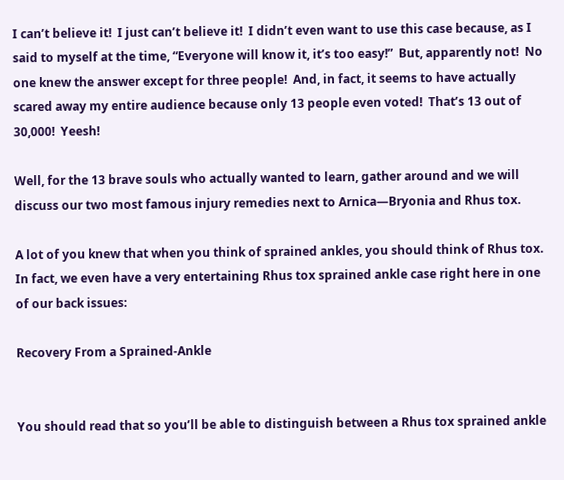I can’t believe it!  I just can’t believe it!  I didn’t even want to use this case because, as I said to myself at the time, “Everyone will know it, it’s too easy!”  But, apparently not!  No one knew the answer except for three people!  And, in fact, it seems to have actually scared away my entire audience because only 13 people even voted!  That’s 13 out of 30,000!  Yeesh!

Well, for the 13 brave souls who actually wanted to learn, gather around and we will discuss our two most famous injury remedies next to Arnica—Bryonia and Rhus tox.

A lot of you knew that when you think of sprained ankles, you should think of Rhus tox.  In fact, we even have a very entertaining Rhus tox sprained ankle case right here in one of our back issues:

Recovery From a Sprained-Ankle


You should read that so you’ll be able to distinguish between a Rhus tox sprained ankle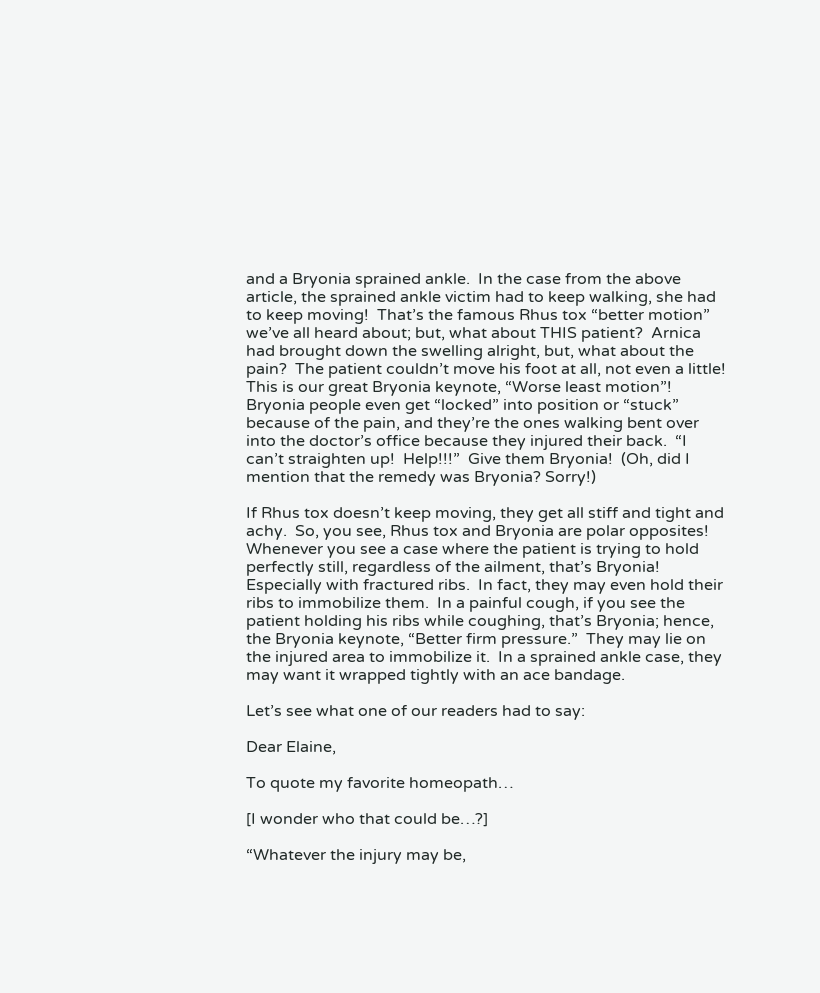and a Bryonia sprained ankle.  In the case from the above article, the sprained ankle victim had to keep walking, she had to keep moving!  That’s the famous Rhus tox “better motion” we’ve all heard about; but, what about THIS patient?  Arnica had brought down the swelling alright, but, what about the pain?  The patient couldn’t move his foot at all, not even a little!  This is our great Bryonia keynote, “Worse least motion”!  Bryonia people even get “locked” into position or “stuck” because of the pain, and they’re the ones walking bent over into the doctor’s office because they injured their back.  “I can’t straighten up!  Help!!!”  Give them Bryonia!  (Oh, did I mention that the remedy was Bryonia? Sorry!)

If Rhus tox doesn’t keep moving, they get all stiff and tight and achy.  So, you see, Rhus tox and Bryonia are polar opposites!  Whenever you see a case where the patient is trying to hold perfectly still, regardless of the ailment, that’s Bryonia!  Especially with fractured ribs.  In fact, they may even hold their ribs to immobilize them.  In a painful cough, if you see the patient holding his ribs while coughing, that’s Bryonia; hence, the Bryonia keynote, “Better firm pressure.”  They may lie on the injured area to immobilize it.  In a sprained ankle case, they may want it wrapped tightly with an ace bandage.

Let’s see what one of our readers had to say:

Dear Elaine,

To quote my favorite homeopath…

[I wonder who that could be…?]

“Whatever the injury may be,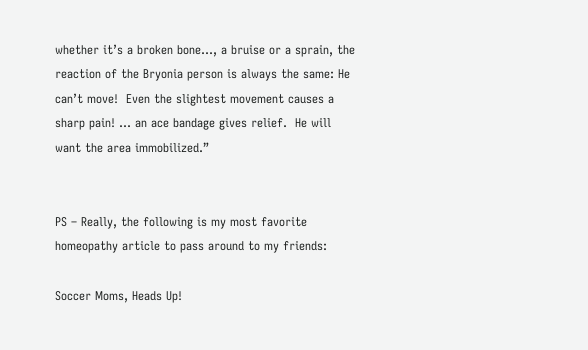whether it’s a broken bone…, a bruise or a sprain, the reaction of the Bryonia person is always the same: He can’t move!  Even the slightest movement causes a sharp pain! … an ace bandage gives relief.  He will want the area immobilized.”


PS – Really, the following is my most favorite homeopathy article to pass around to my friends:

Soccer Moms, Heads Up!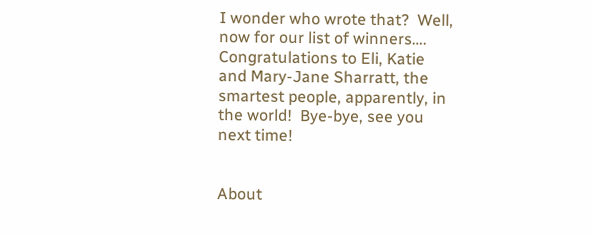I wonder who wrote that?  Well, now for our list of winners…. Congratulations to Eli, Katie and Mary-Jane Sharratt, the smartest people, apparently, in the world!  Bye-bye, see you next time!


About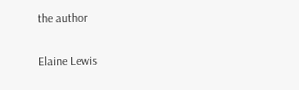the author

Elaine Lewis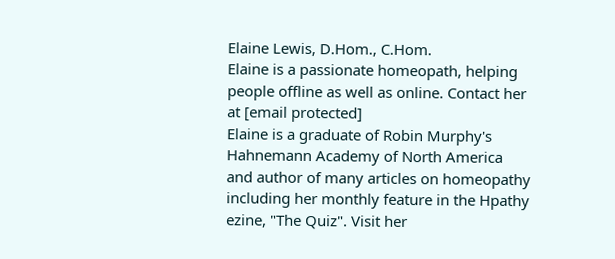Elaine Lewis, D.Hom., C.Hom.
Elaine is a passionate homeopath, helping people offline as well as online. Contact her at [email protected]
Elaine is a graduate of Robin Murphy's Hahnemann Academy of North America and author of many articles on homeopathy including her monthly feature in the Hpathy ezine, "The Quiz". Visit her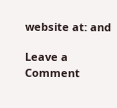website at: and

Leave a Comment